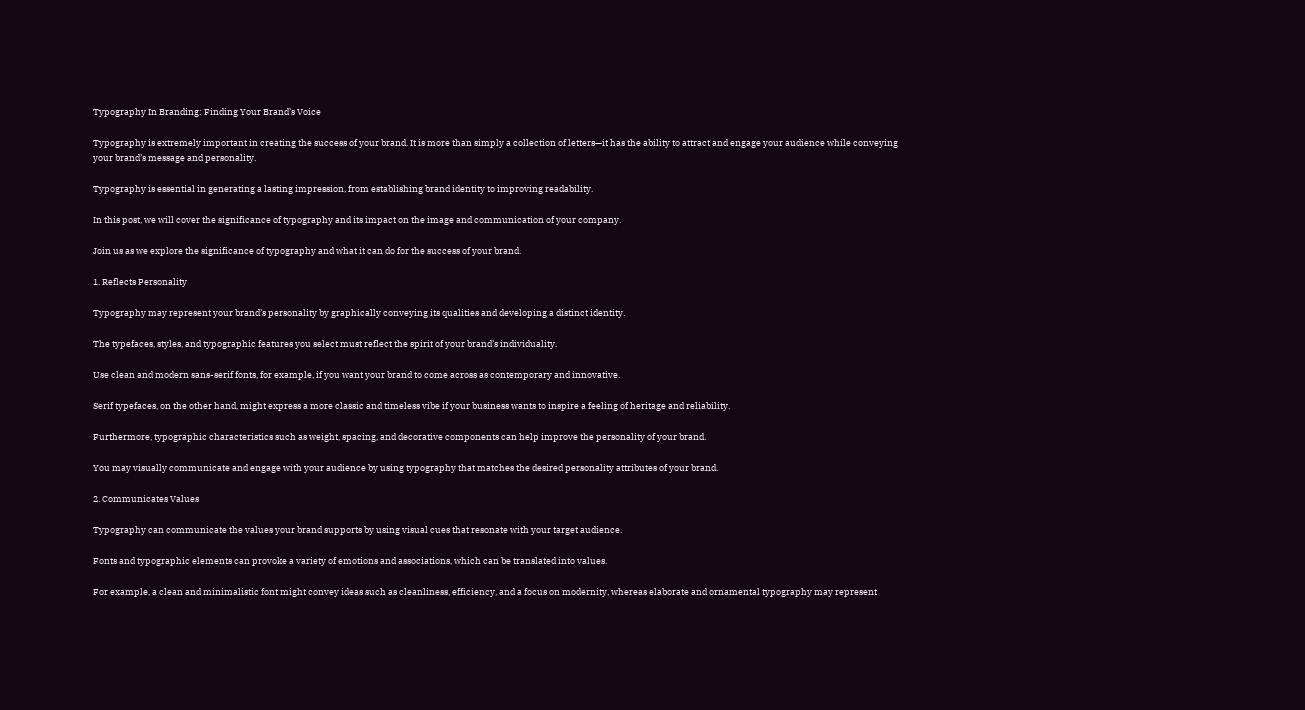Typography In Branding: Finding Your Brand’s Voice

Typography is extremely important in creating the success of your brand. It is more than simply a collection of letters—it has the ability to attract and engage your audience while conveying your brand’s message and personality.

Typography is essential in generating a lasting impression, from establishing brand identity to improving readability.

In this post, we will cover the significance of typography and its impact on the image and communication of your company.

Join us as we explore the significance of typography and what it can do for the success of your brand.

1. Reflects Personality

Typography may represent your brand’s personality by graphically conveying its qualities and developing a distinct identity.

The typefaces, styles, and typographic features you select must reflect the spirit of your brand’s individuality.

Use clean and modern sans-serif fonts, for example, if you want your brand to come across as contemporary and innovative.

Serif typefaces, on the other hand, might express a more classic and timeless vibe if your business wants to inspire a feeling of heritage and reliability.

Furthermore, typographic characteristics such as weight, spacing, and decorative components can help improve the personality of your brand.

You may visually communicate and engage with your audience by using typography that matches the desired personality attributes of your brand.

2. Communicates Values

Typography can communicate the values your brand supports by using visual cues that resonate with your target audience.

Fonts and typographic elements can provoke a variety of emotions and associations, which can be translated into values.

For example, a clean and minimalistic font might convey ideas such as cleanliness, efficiency, and a focus on modernity, whereas elaborate and ornamental typography may represent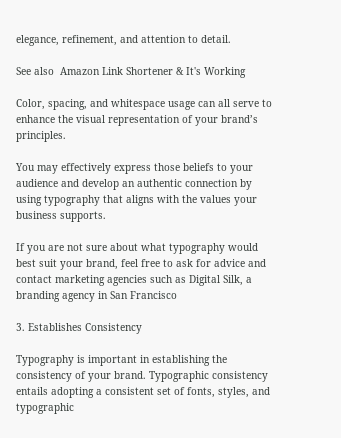elegance, refinement, and attention to detail.

See also  Amazon Link Shortener & It's Working

Color, spacing, and whitespace usage can all serve to enhance the visual representation of your brand’s principles.

You may effectively express those beliefs to your audience and develop an authentic connection by using typography that aligns with the values your business supports.

If you are not sure about what typography would best suit your brand, feel free to ask for advice and contact marketing agencies such as Digital Silk, a branding agency in San Francisco

3. Establishes Consistency

Typography is important in establishing the consistency of your brand. Typographic consistency entails adopting a consistent set of fonts, styles, and typographic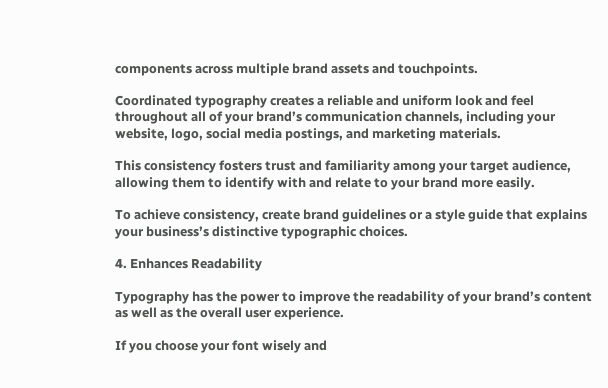components across multiple brand assets and touchpoints.

Coordinated typography creates a reliable and uniform look and feel throughout all of your brand’s communication channels, including your website, logo, social media postings, and marketing materials.

This consistency fosters trust and familiarity among your target audience, allowing them to identify with and relate to your brand more easily.

To achieve consistency, create brand guidelines or a style guide that explains your business’s distinctive typographic choices.

4. Enhances Readability

Typography has the power to improve the readability of your brand’s content as well as the overall user experience.

If you choose your font wisely and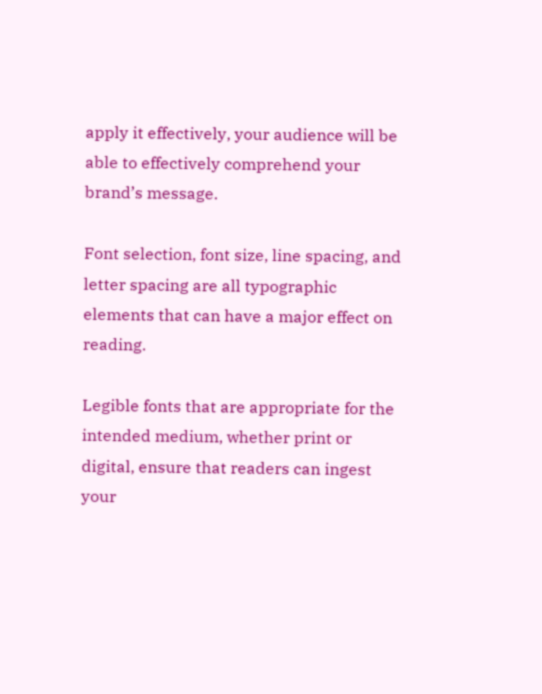apply it effectively, your audience will be able to effectively comprehend your brand’s message.

Font selection, font size, line spacing, and letter spacing are all typographic elements that can have a major effect on reading.

Legible fonts that are appropriate for the intended medium, whether print or digital, ensure that readers can ingest your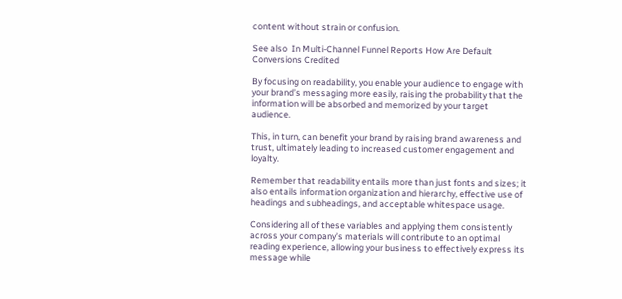content without strain or confusion.

See also  In Multi-Channel Funnel Reports How Are Default Conversions Credited

By focusing on readability, you enable your audience to engage with your brand’s messaging more easily, raising the probability that the information will be absorbed and memorized by your target audience.

This, in turn, can benefit your brand by raising brand awareness and trust, ultimately leading to increased customer engagement and loyalty.

Remember that readability entails more than just fonts and sizes; it also entails information organization and hierarchy, effective use of headings and subheadings, and acceptable whitespace usage.

Considering all of these variables and applying them consistently across your company’s materials will contribute to an optimal reading experience, allowing your business to effectively express its message while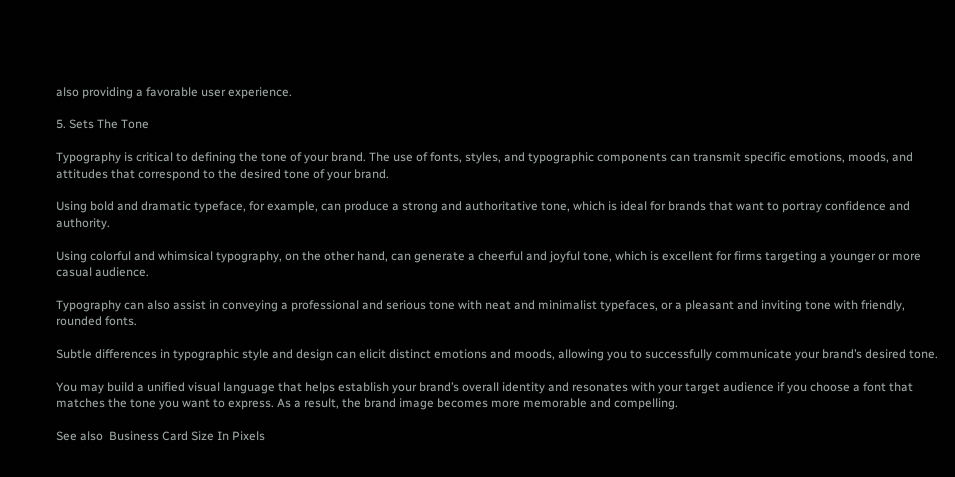also providing a favorable user experience.

5. Sets The Tone

Typography is critical to defining the tone of your brand. The use of fonts, styles, and typographic components can transmit specific emotions, moods, and attitudes that correspond to the desired tone of your brand.

Using bold and dramatic typeface, for example, can produce a strong and authoritative tone, which is ideal for brands that want to portray confidence and authority.

Using colorful and whimsical typography, on the other hand, can generate a cheerful and joyful tone, which is excellent for firms targeting a younger or more casual audience.

Typography can also assist in conveying a professional and serious tone with neat and minimalist typefaces, or a pleasant and inviting tone with friendly, rounded fonts.

Subtle differences in typographic style and design can elicit distinct emotions and moods, allowing you to successfully communicate your brand’s desired tone.

You may build a unified visual language that helps establish your brand’s overall identity and resonates with your target audience if you choose a font that matches the tone you want to express. As a result, the brand image becomes more memorable and compelling.

See also  Business Card Size In Pixels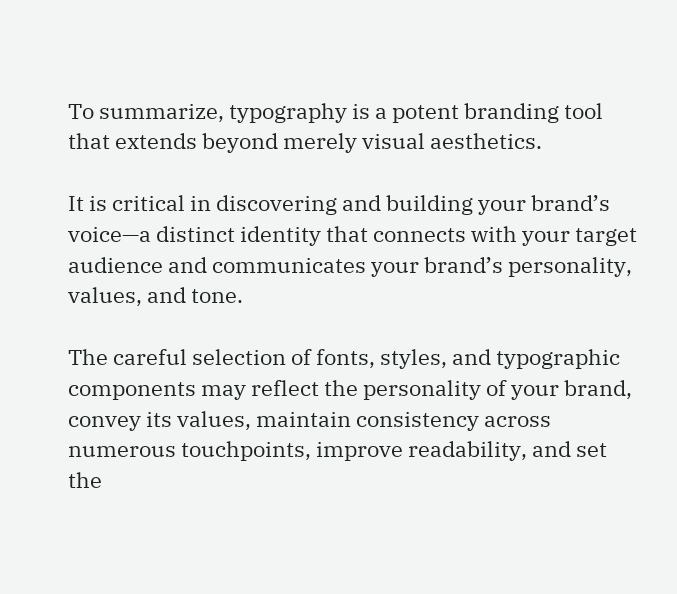To summarize, typography is a potent branding tool that extends beyond merely visual aesthetics.

It is critical in discovering and building your brand’s voice—a distinct identity that connects with your target audience and communicates your brand’s personality, values, and tone.

The careful selection of fonts, styles, and typographic components may reflect the personality of your brand, convey its values, maintain consistency across numerous touchpoints, improve readability, and set the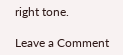right tone.

Leave a Comment